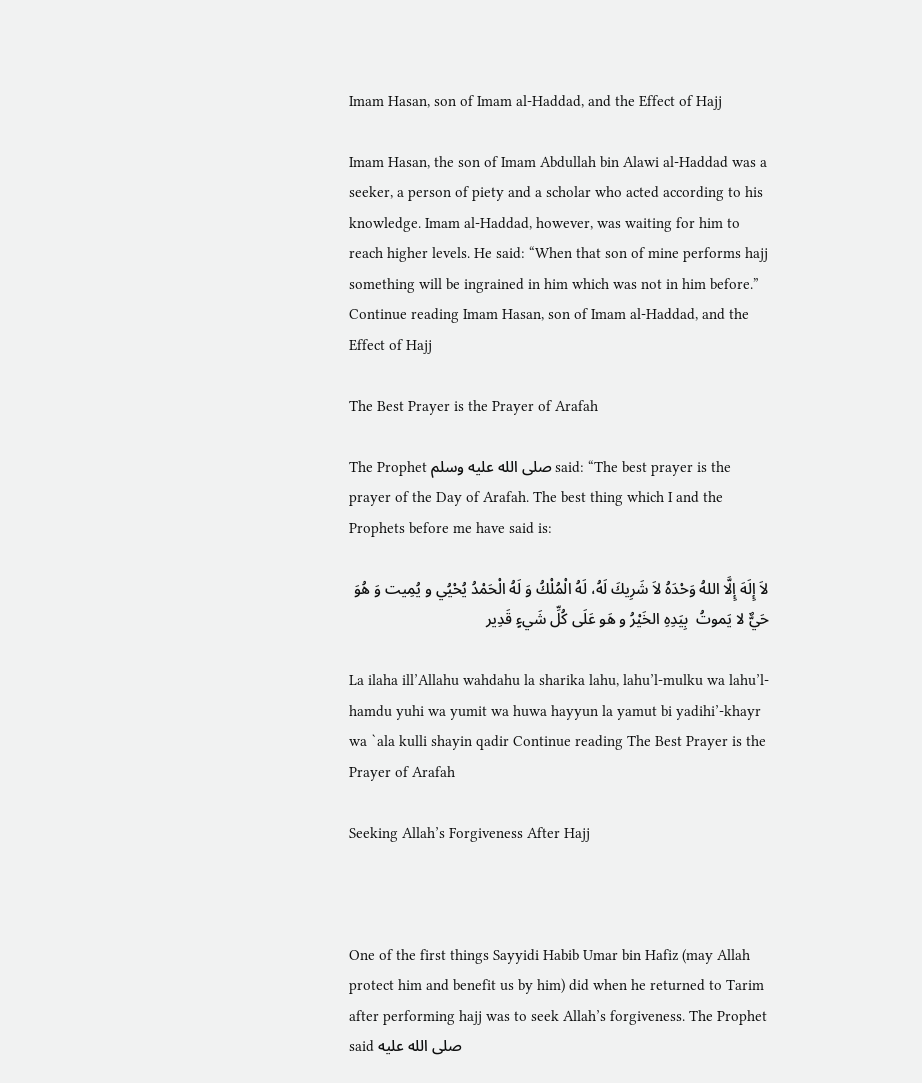Imam Hasan, son of Imam al-Haddad, and the Effect of Hajj

Imam Hasan, the son of Imam Abdullah bin Alawi al-Haddad was a seeker, a person of piety and a scholar who acted according to his knowledge. Imam al-Haddad, however, was waiting for him to reach higher levels. He said: “When that son of mine performs hajj something will be ingrained in him which was not in him before.” Continue reading Imam Hasan, son of Imam al-Haddad, and the Effect of Hajj

The Best Prayer is the Prayer of Arafah

The Prophet صلى الله عليه وسلم said: “The best prayer is the prayer of the Day of Arafah. The best thing which I and the Prophets before me have said is:

لاَ إِلَهَ إِلَّا اللهُ وَحْدَهُ لاَ شَرِيكَ لَهُ، لَهُ الْمُلْكُ وَ لَهُ الْحَمْدُ يُحْيُي و يُمِيت وَ هُوَ حَيٌّ لا يَموتُ  بِيَدِهِ الخَيْرُ و هَو عَلَى كُلِّ شَيءٍ قَدِير

La ilaha ill’Allahu wahdahu la sharika lahu, lahu’l-mulku wa lahu’l-hamdu yuhi wa yumit wa huwa hayyun la yamut bi yadihi’-khayr wa `ala kulli shayin qadir Continue reading The Best Prayer is the Prayer of Arafah

Seeking Allah’s Forgiveness After Hajj



One of the first things Sayyidi Habib Umar bin Hafiz (may Allah protect him and benefit us by him) did when he returned to Tarim after performing hajj was to seek Allah’s forgiveness. The Prophet said صلى الله عليه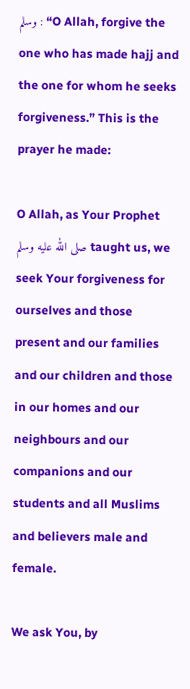وسلم : “O Allah, forgive the one who has made hajj and the one for whom he seeks forgiveness.” This is the prayer he made:

O Allah, as Your Prophet صلى الله عليه وسلم taught us, we seek Your forgiveness for ourselves and those present and our families and our children and those in our homes and our neighbours and our companions and our students and all Muslims and believers male and female.

We ask You, by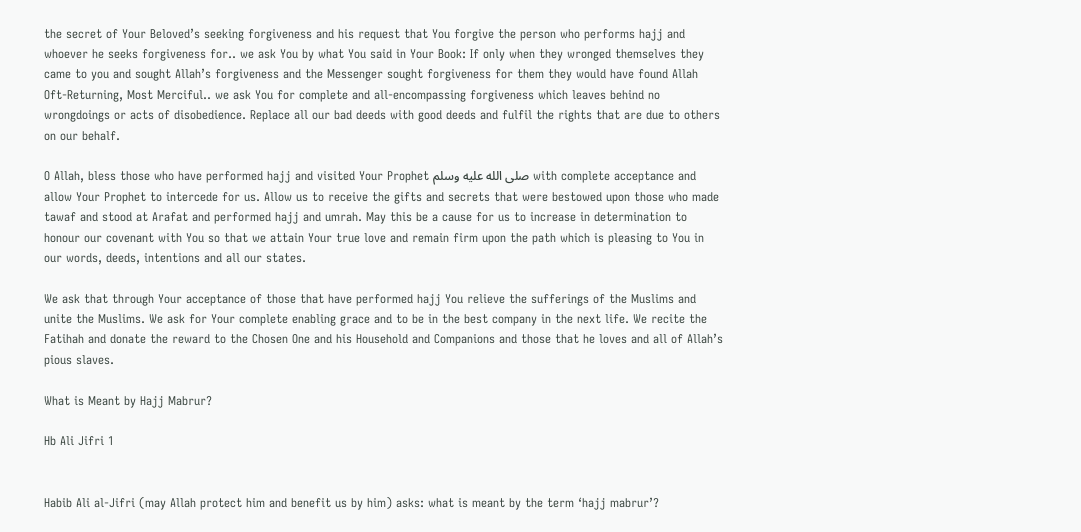the secret of Your Beloved’s seeking forgiveness and his request that You forgive the person who performs hajj and whoever he seeks forgiveness for.. we ask You by what You said in Your Book: If only when they wronged themselves they came to you and sought Allah’s forgiveness and the Messenger sought forgiveness for them they would have found Allah Oft-Returning, Most Merciful.. we ask You for complete and all-encompassing forgiveness which leaves behind no wrongdoings or acts of disobedience. Replace all our bad deeds with good deeds and fulfil the rights that are due to others on our behalf.

O Allah, bless those who have performed hajj and visited Your Prophet صلى الله عليه وسلم with complete acceptance and allow Your Prophet to intercede for us. Allow us to receive the gifts and secrets that were bestowed upon those who made tawaf and stood at Arafat and performed hajj and umrah. May this be a cause for us to increase in determination to honour our covenant with You so that we attain Your true love and remain firm upon the path which is pleasing to You in our words, deeds, intentions and all our states.

We ask that through Your acceptance of those that have performed hajj You relieve the sufferings of the Muslims and unite the Muslims. We ask for Your complete enabling grace and to be in the best company in the next life. We recite the Fatihah and donate the reward to the Chosen One and his Household and Companions and those that he loves and all of Allah’s pious slaves.

What is Meant by Hajj Mabrur?

Hb Ali Jifri 1


Habib Ali al-Jifri (may Allah protect him and benefit us by him) asks: what is meant by the term ‘hajj mabrur’?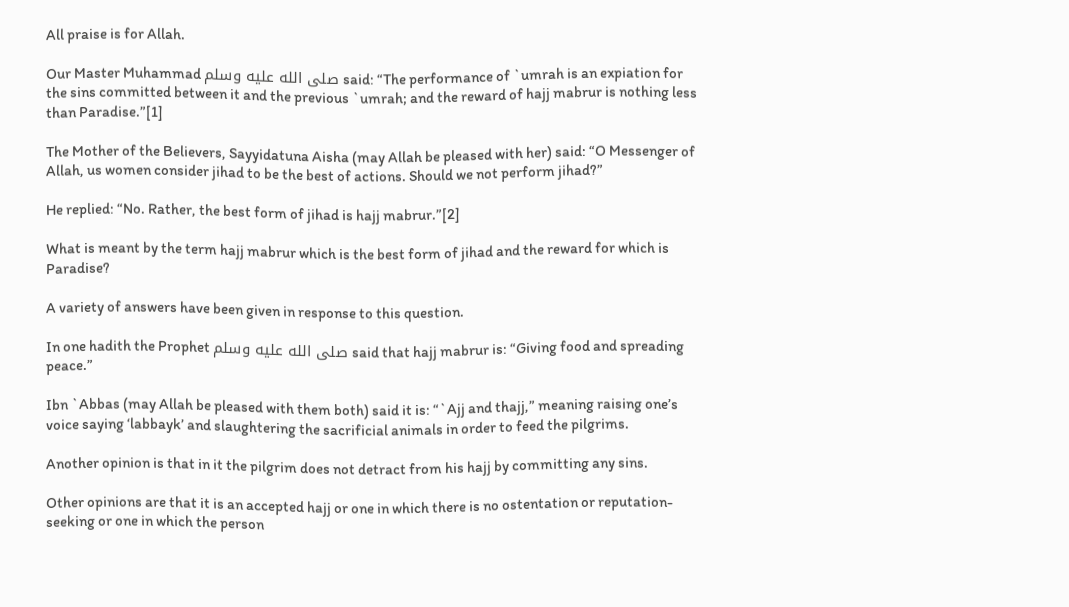All praise is for Allah.

Our Master Muhammad صلى الله عليه وسلم said: “The performance of `umrah is an expiation for the sins committed between it and the previous `umrah; and the reward of hajj mabrur is nothing less than Paradise.”[1]

The Mother of the Believers, Sayyidatuna Aisha (may Allah be pleased with her) said: “O Messenger of Allah, us women consider jihad to be the best of actions. Should we not perform jihad?”

He replied: “No. Rather, the best form of jihad is hajj mabrur.”[2]

What is meant by the term hajj mabrur which is the best form of jihad and the reward for which is Paradise?

A variety of answers have been given in response to this question.

In one hadith the Prophet صلى الله عليه وسلم said that hajj mabrur is: “Giving food and spreading peace.”

Ibn `Abbas (may Allah be pleased with them both) said it is: “`Ajj and thajj,” meaning raising one’s voice saying ‘labbayk’ and slaughtering the sacrificial animals in order to feed the pilgrims.

Another opinion is that in it the pilgrim does not detract from his hajj by committing any sins.

Other opinions are that it is an accepted hajj or one in which there is no ostentation or reputation-seeking or one in which the person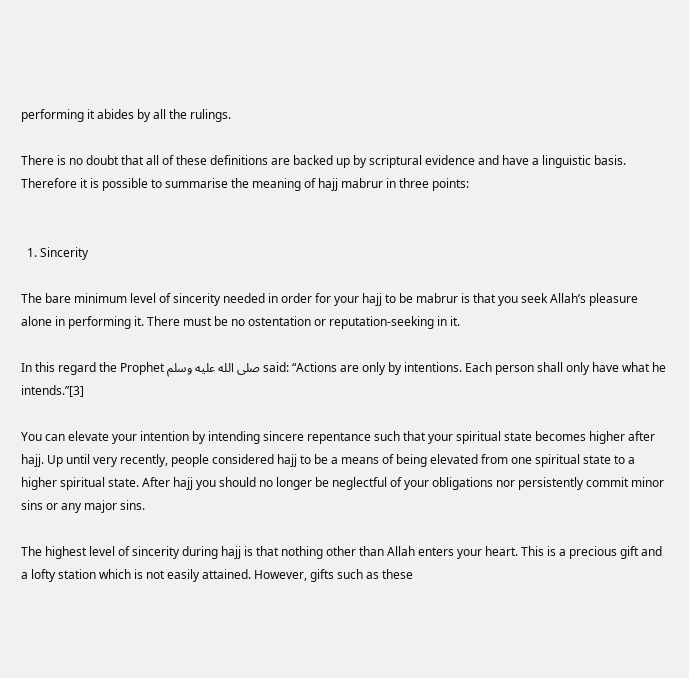performing it abides by all the rulings.

There is no doubt that all of these definitions are backed up by scriptural evidence and have a linguistic basis. Therefore it is possible to summarise the meaning of hajj mabrur in three points:


  1. Sincerity

The bare minimum level of sincerity needed in order for your hajj to be mabrur is that you seek Allah’s pleasure alone in performing it. There must be no ostentation or reputation-seeking in it.

In this regard the Prophet صلى الله عليه وسلم said: “Actions are only by intentions. Each person shall only have what he intends.”[3]

You can elevate your intention by intending sincere repentance such that your spiritual state becomes higher after hajj. Up until very recently, people considered hajj to be a means of being elevated from one spiritual state to a higher spiritual state. After hajj you should no longer be neglectful of your obligations nor persistently commit minor sins or any major sins.

The highest level of sincerity during hajj is that nothing other than Allah enters your heart. This is a precious gift and a lofty station which is not easily attained. However, gifts such as these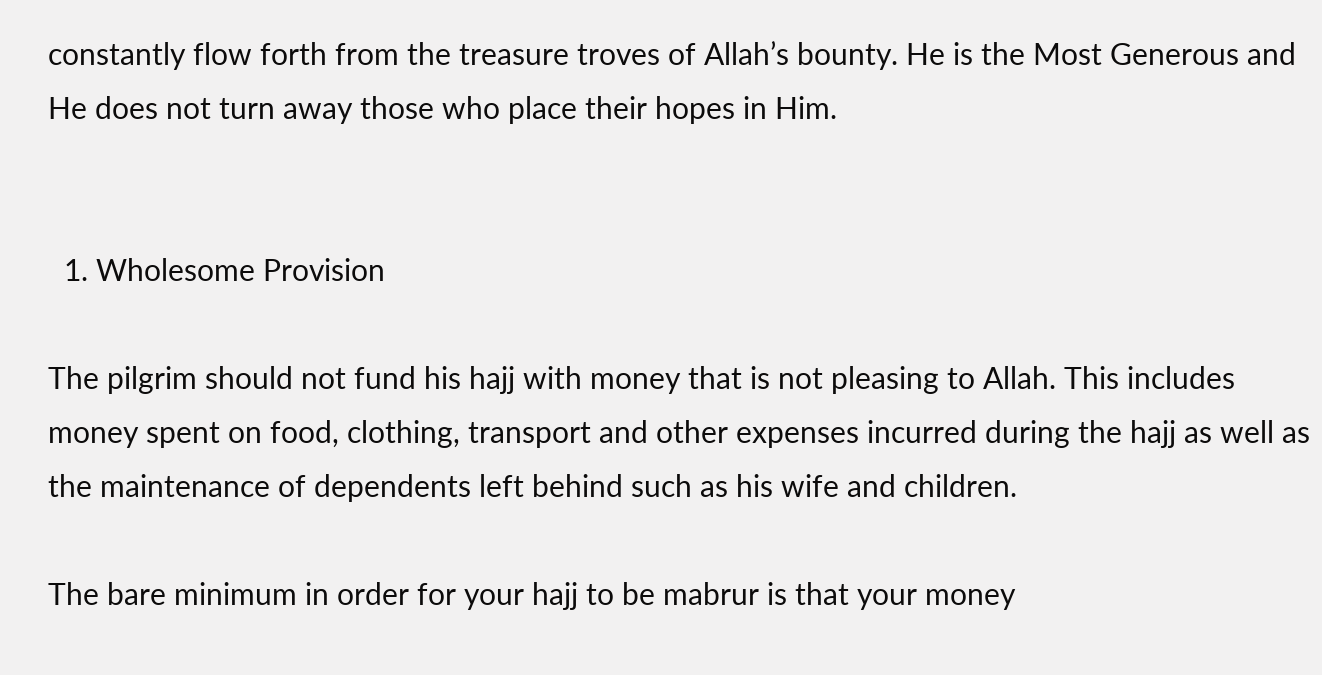constantly flow forth from the treasure troves of Allah’s bounty. He is the Most Generous and He does not turn away those who place their hopes in Him.


  1. Wholesome Provision

The pilgrim should not fund his hajj with money that is not pleasing to Allah. This includes money spent on food, clothing, transport and other expenses incurred during the hajj as well as the maintenance of dependents left behind such as his wife and children.

The bare minimum in order for your hajj to be mabrur is that your money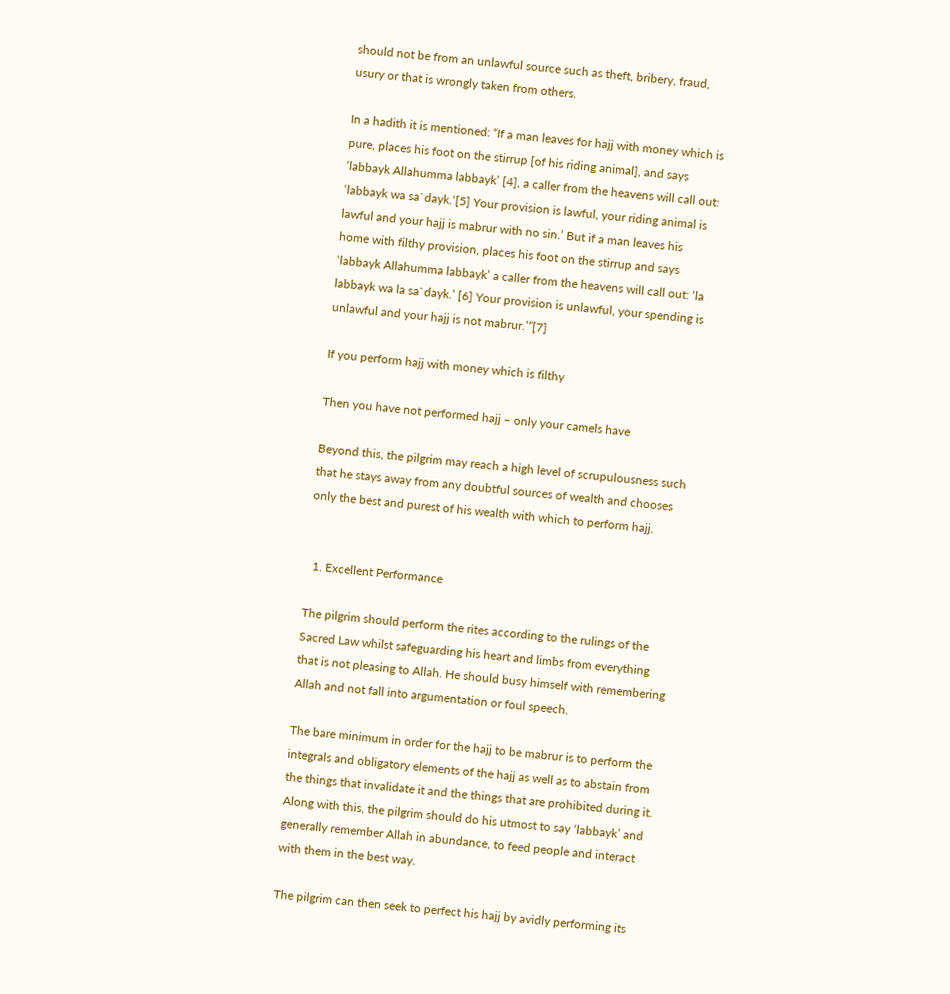should not be from an unlawful source such as theft, bribery, fraud, usury or that is wrongly taken from others.

In a hadith it is mentioned: “If a man leaves for hajj with money which is pure, places his foot on the stirrup [of his riding animal], and says ‘labbayk Allahumma labbayk’ [4], a caller from the heavens will call out: ‘labbayk wa sa`dayk.‘[5] Your provision is lawful, your riding animal is lawful and your hajj is mabrur with no sin.’ But if a man leaves his home with filthy provision, places his foot on the stirrup and says ‘labbayk Allahumma labbayk’ a caller from the heavens will call out: ‘la labbayk wa la sa`dayk.’ [6] Your provision is unlawful, your spending is unlawful and your hajj is not mabrur.’”[7]

If you perform hajj with money which is filthy

Then you have not performed hajj – only your camels have

Beyond this, the pilgrim may reach a high level of scrupulousness such that he stays away from any doubtful sources of wealth and chooses only the best and purest of his wealth with which to perform hajj.


  1. Excellent Performance

The pilgrim should perform the rites according to the rulings of the Sacred Law whilst safeguarding his heart and limbs from everything that is not pleasing to Allah. He should busy himself with remembering Allah and not fall into argumentation or foul speech.

The bare minimum in order for the hajj to be mabrur is to perform the integrals and obligatory elements of the hajj as well as to abstain from the things that invalidate it and the things that are prohibited during it. Along with this, the pilgrim should do his utmost to say ‘labbayk’ and generally remember Allah in abundance, to feed people and interact with them in the best way.

The pilgrim can then seek to perfect his hajj by avidly performing its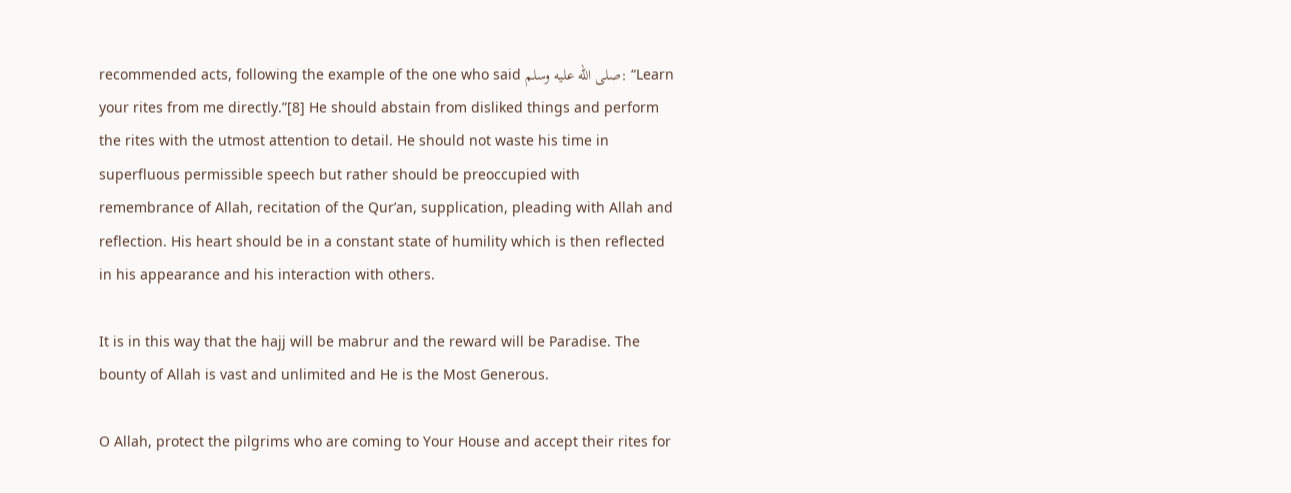recommended acts, following the example of the one who said صلى الله عليه وسلم: “Learn your rites from me directly.”[8] He should abstain from disliked things and perform the rites with the utmost attention to detail. He should not waste his time in superfluous permissible speech but rather should be preoccupied with remembrance of Allah, recitation of the Qur’an, supplication, pleading with Allah and reflection. His heart should be in a constant state of humility which is then reflected in his appearance and his interaction with others.

It is in this way that the hajj will be mabrur and the reward will be Paradise. The bounty of Allah is vast and unlimited and He is the Most Generous.

O Allah, protect the pilgrims who are coming to Your House and accept their rites for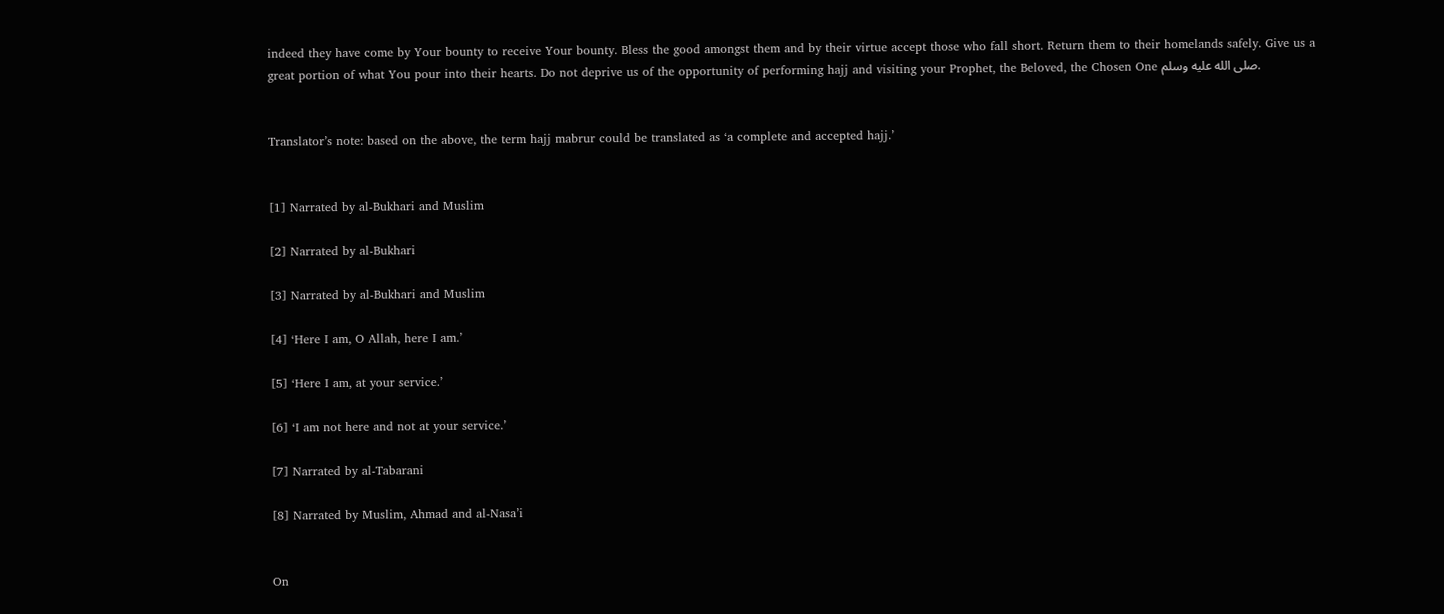indeed they have come by Your bounty to receive Your bounty. Bless the good amongst them and by their virtue accept those who fall short. Return them to their homelands safely. Give us a great portion of what You pour into their hearts. Do not deprive us of the opportunity of performing hajj and visiting your Prophet, the Beloved, the Chosen One صلى الله عليه وسلم.


Translator’s note: based on the above, the term hajj mabrur could be translated as ‘a complete and accepted hajj.’


[1] Narrated by al-Bukhari and Muslim

[2] Narrated by al-Bukhari

[3] Narrated by al-Bukhari and Muslim

[4] ‘Here I am, O Allah, here I am.’

[5] ‘Here I am, at your service.’

[6] ‘I am not here and not at your service.’

[7] Narrated by al-Tabarani

[8] Narrated by Muslim, Ahmad and al-Nasa’i


On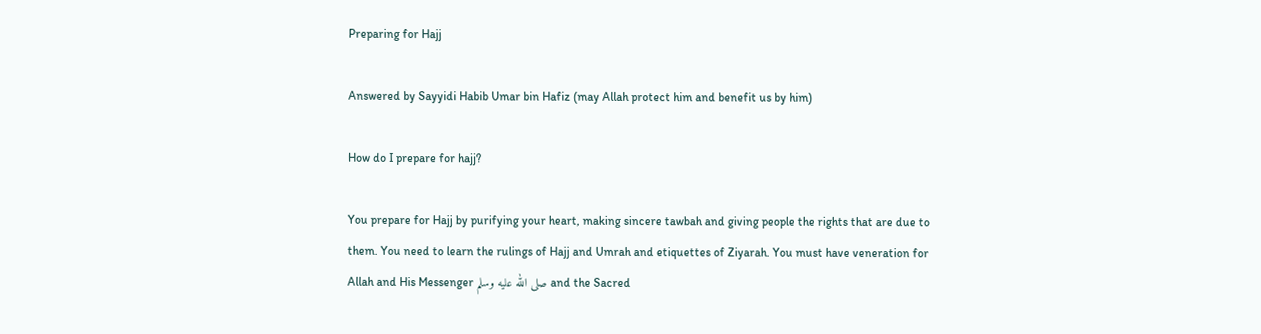Preparing for Hajj

Answered by Sayyidi Habib Umar bin Hafiz (may Allah protect him and benefit us by him)

How do I prepare for hajj?

You prepare for Hajj by purifying your heart, making sincere tawbah and giving people the rights that are due to them. You need to learn the rulings of Hajj and Umrah and etiquettes of Ziyarah. You must have veneration for Allah and His Messenger صلى الله عليه وسلم and the Sacred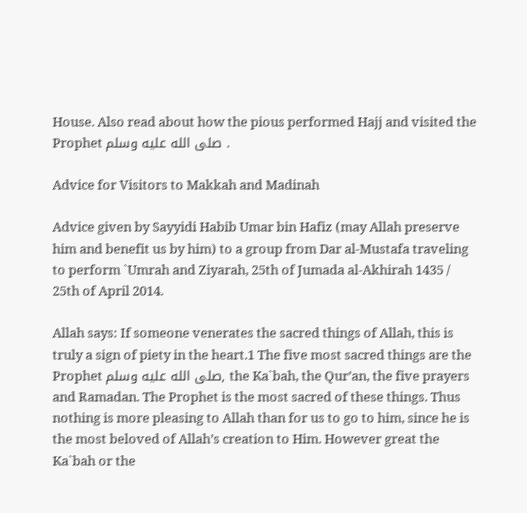House. Also read about how the pious performed Hajj and visited the Prophet صلى الله عليه وسلم .

Advice for Visitors to Makkah and Madinah

Advice given by Sayyidi Habib Umar bin Hafiz (may Allah preserve him and benefit us by him) to a group from Dar al-Mustafa traveling to perform `Umrah and Ziyarah, 25th of Jumada al-Akhirah 1435 / 25th of April 2014.

Allah says: If someone venerates the sacred things of Allah, this is truly a sign of piety in the heart.1 The five most sacred things are the Prophet صلى الله عليه وسلم, the Ka`bah, the Qur’an, the five prayers and Ramadan. The Prophet is the most sacred of these things. Thus nothing is more pleasing to Allah than for us to go to him, since he is the most beloved of Allah’s creation to Him. However great the Ka`bah or the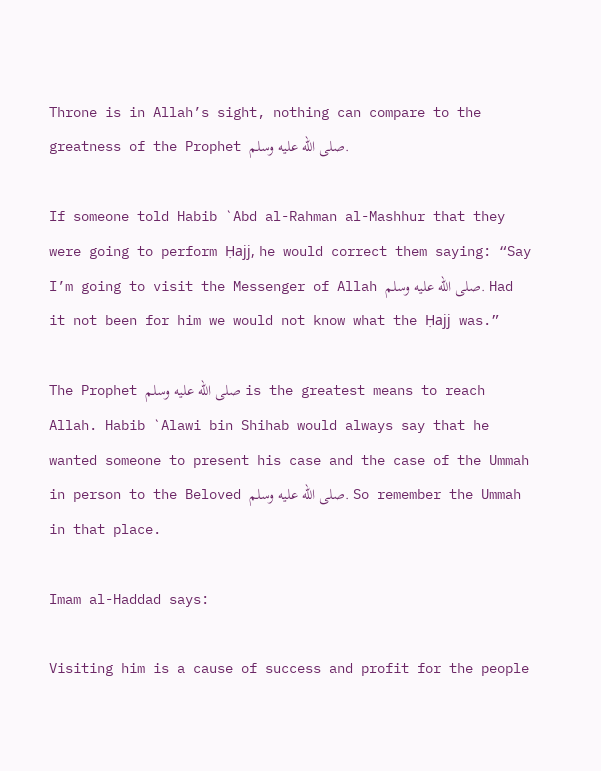Throne is in Allah’s sight, nothing can compare to the greatness of the Prophet صلى الله عليه وسلم.

If someone told Habib `Abd al-Rahman al-Mashhur that they were going to perform Ḥajj, he would correct them saying: “Say I’m going to visit the Messenger of Allah صلى الله عليه وسلم. Had it not been for him we would not know what the Ḥajj was.”

The Prophet صلى الله عليه وسلم is the greatest means to reach Allah. Habib `Alawi bin Shihab would always say that he wanted someone to present his case and the case of the Ummah in person to the Beloved صلى الله عليه وسلم. So remember the Ummah in that place.

Imam al-Haddad says:

Visiting him is a cause of success and profit for the people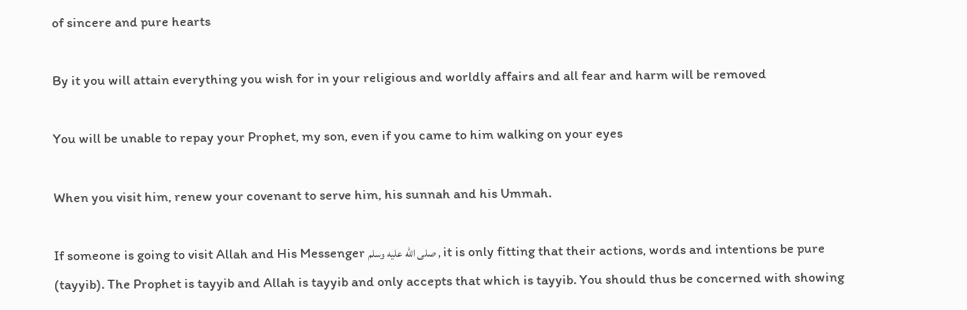of sincere and pure hearts

By it you will attain everything you wish for in your religious and worldly affairs and all fear and harm will be removed

You will be unable to repay your Prophet, my son, even if you came to him walking on your eyes

When you visit him, renew your covenant to serve him, his sunnah and his Ummah.

If someone is going to visit Allah and His Messenger صلى الله عليه وسلم , it is only fitting that their actions, words and intentions be pure (tayyib). The Prophet is tayyib and Allah is tayyib and only accepts that which is tayyib. You should thus be concerned with showing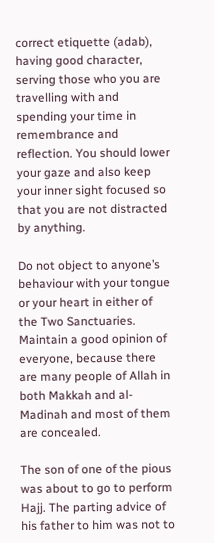correct etiquette (adab), having good character, serving those who you are travelling with and spending your time in remembrance and reflection. You should lower your gaze and also keep your inner sight focused so that you are not distracted by anything.

Do not object to anyone’s behaviour with your tongue or your heart in either of the Two Sanctuaries. Maintain a good opinion of everyone, because there are many people of Allah in both Makkah and al-Madinah and most of them are concealed.

The son of one of the pious was about to go to perform Hajj. The parting advice of his father to him was not to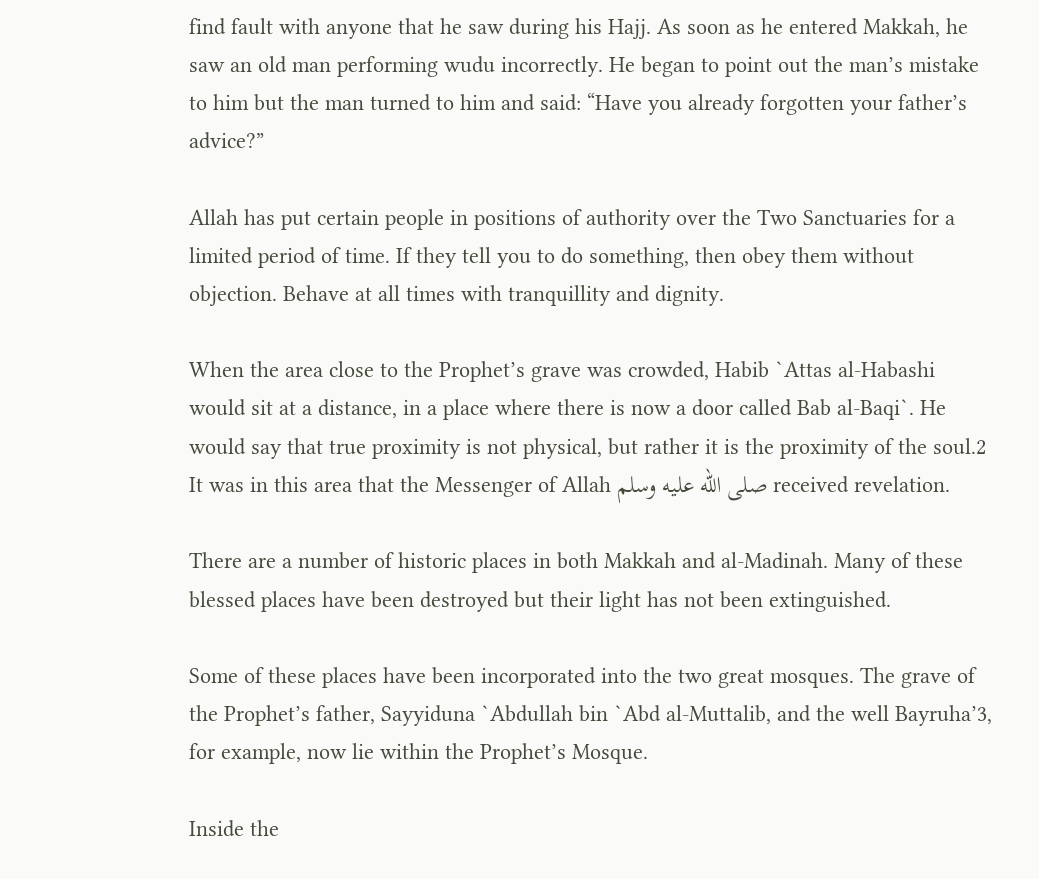find fault with anyone that he saw during his Hajj. As soon as he entered Makkah, he saw an old man performing wudu incorrectly. He began to point out the man’s mistake to him but the man turned to him and said: “Have you already forgotten your father’s advice?”

Allah has put certain people in positions of authority over the Two Sanctuaries for a limited period of time. If they tell you to do something, then obey them without objection. Behave at all times with tranquillity and dignity.

When the area close to the Prophet’s grave was crowded, Habib `Attas al-Habashi would sit at a distance, in a place where there is now a door called Bab al-Baqi`. He would say that true proximity is not physical, but rather it is the proximity of the soul.2 It was in this area that the Messenger of Allah صلى الله عليه وسلم received revelation.

There are a number of historic places in both Makkah and al-Madinah. Many of these blessed places have been destroyed but their light has not been extinguished.

Some of these places have been incorporated into the two great mosques. The grave of the Prophet’s father, Sayyiduna `Abdullah bin `Abd al-Muttalib, and the well Bayruha’3, for example, now lie within the Prophet’s Mosque.

Inside the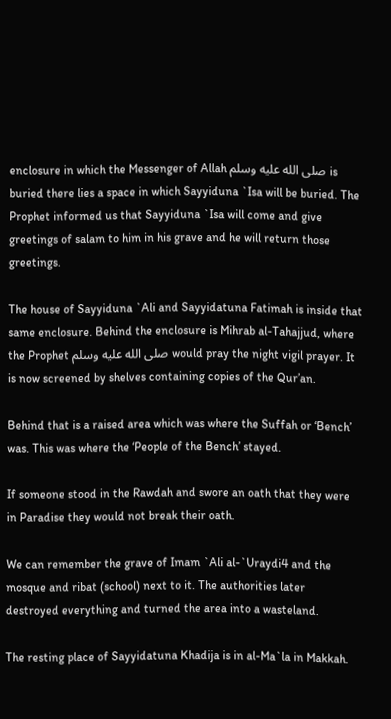enclosure in which the Messenger of Allah صلى الله عليه وسلم is buried there lies a space in which Sayyiduna `Isa will be buried. The Prophet informed us that Sayyiduna `Isa will come and give greetings of salam to him in his grave and he will return those greetings.

The house of Sayyiduna `Ali and Sayyidatuna Fatimah is inside that same enclosure. Behind the enclosure is Mihrab al-Tahajjud, where the Prophet صلى الله عليه وسلم would pray the night vigil prayer. It is now screened by shelves containing copies of the Qur’an.

Behind that is a raised area which was where the Suffah or ‘Bench’ was. This was where the ‘People of the Bench’ stayed.

If someone stood in the Rawdah and swore an oath that they were in Paradise they would not break their oath.

We can remember the grave of Imam `Ali al-`Uraydi4 and the mosque and ribat (school) next to it. The authorities later destroyed everything and turned the area into a wasteland.

The resting place of Sayyidatuna Khadija is in al-Ma`la in Makkah.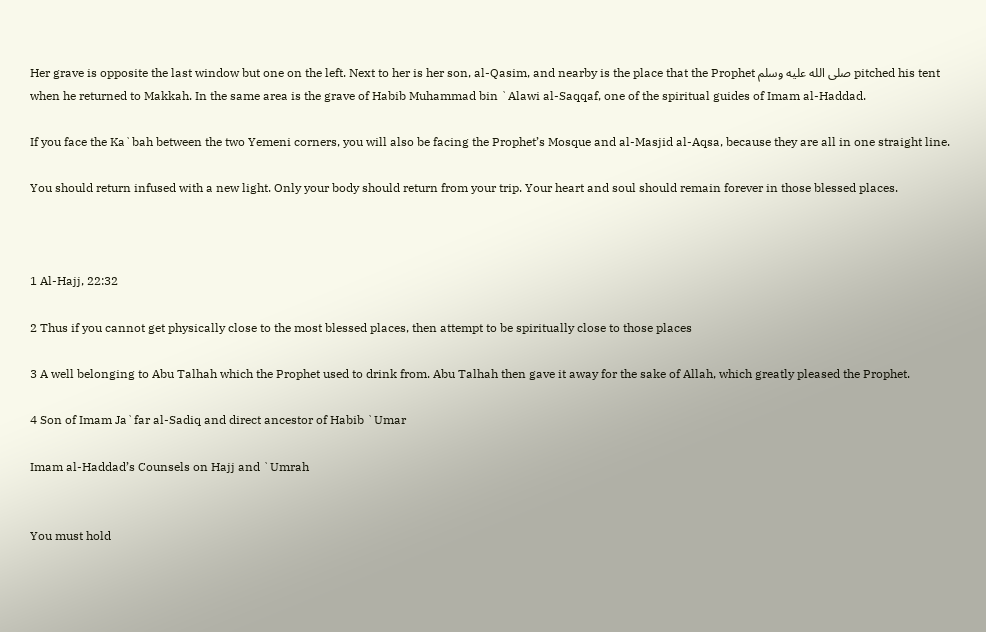Her grave is opposite the last window but one on the left. Next to her is her son, al-Qasim, and nearby is the place that the Prophet صلى الله عليه وسلم pitched his tent when he returned to Makkah. In the same area is the grave of Habib Muhammad bin `Alawi al-Saqqaf, one of the spiritual guides of Imam al-Haddad.

If you face the Ka`bah between the two Yemeni corners, you will also be facing the Prophet’s Mosque and al-Masjid al-Aqsa, because they are all in one straight line.

You should return infused with a new light. Only your body should return from your trip. Your heart and soul should remain forever in those blessed places.



1 Al-Hajj, 22:32

2 Thus if you cannot get physically close to the most blessed places, then attempt to be spiritually close to those places

3 A well belonging to Abu Talhah which the Prophet used to drink from. Abu Talhah then gave it away for the sake of Allah, which greatly pleased the Prophet.

4 Son of Imam Ja`far al-Sadiq and direct ancestor of Habib `Umar

Imam al-Haddad’s Counsels on Hajj and `Umrah


You must hold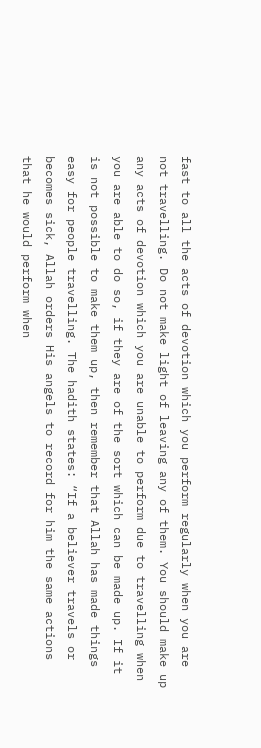fast to all the acts of devotion which you perform regularly when you are not travelling. Do not make light of leaving any of them. You should make up any acts of devotion which you are unable to perform due to travelling when you are able to do so, if they are of the sort which can be made up. If it is not possible to make them up, then remember that Allah has made things easy for people travelling. The hadith states: “If a believer travels or becomes sick, Allah orders His angels to record for him the same actions that he would perform when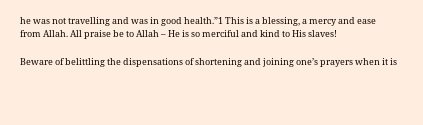he was not travelling and was in good health.”1 This is a blessing, a mercy and ease from Allah. All praise be to Allah – He is so merciful and kind to His slaves!

Beware of belittling the dispensations of shortening and joining one’s prayers when it is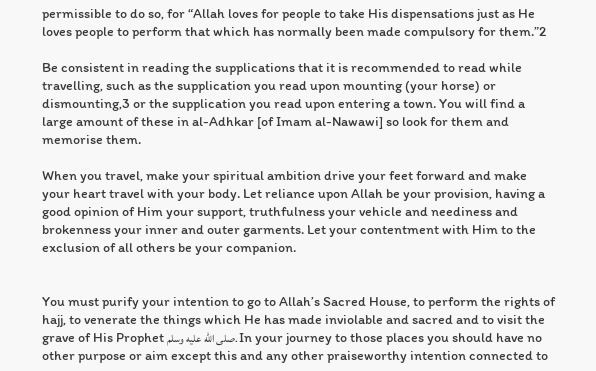permissible to do so, for “Allah loves for people to take His dispensations just as He loves people to perform that which has normally been made compulsory for them.”2

Be consistent in reading the supplications that it is recommended to read while travelling, such as the supplication you read upon mounting (your horse) or dismounting,3 or the supplication you read upon entering a town. You will find a large amount of these in al-Adhkar [of Imam al-Nawawi] so look for them and memorise them.

When you travel, make your spiritual ambition drive your feet forward and make your heart travel with your body. Let reliance upon Allah be your provision, having a good opinion of Him your support, truthfulness your vehicle and neediness and brokenness your inner and outer garments. Let your contentment with Him to the exclusion of all others be your companion.


You must purify your intention to go to Allah’s Sacred House, to perform the rights of hajj, to venerate the things which He has made inviolable and sacred and to visit the grave of His Prophet صلى الله عليه وسلم. In your journey to those places you should have no other purpose or aim except this and any other praiseworthy intention connected to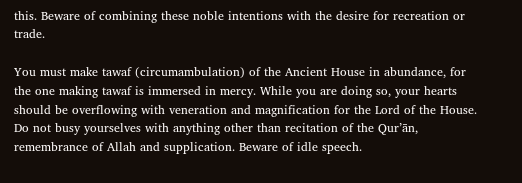this. Beware of combining these noble intentions with the desire for recreation or trade.

You must make tawaf (circumambulation) of the Ancient House in abundance, for the one making tawaf is immersed in mercy. While you are doing so, your hearts should be overflowing with veneration and magnification for the Lord of the House. Do not busy yourselves with anything other than recitation of the Qur’ān, remembrance of Allah and supplication. Beware of idle speech.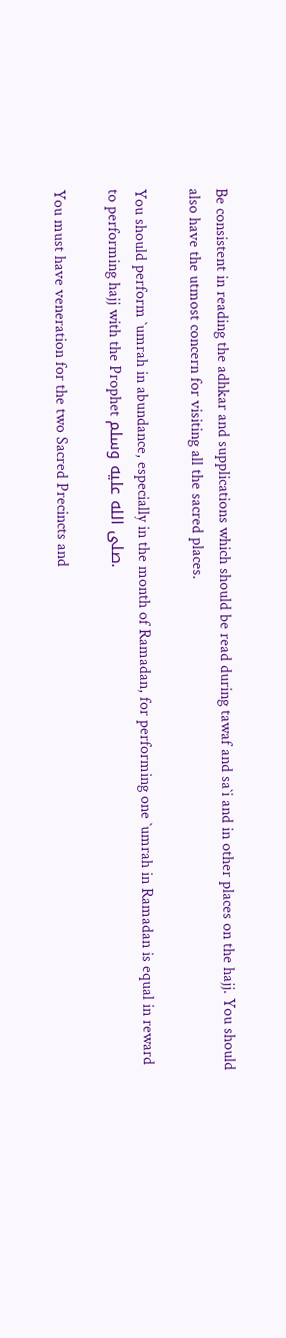Be consistent in reading the adhkar and supplications which should be read during tawaf and sa`i and in other places on the hajj. You should also have the utmost concern for visiting all the sacred places.

You should perform `umrah in abundance, especially in the month of Ramadan, for performing one `umrah in Ramadan is equal in reward to performing hajj with the Prophet صلى الله عليه وسلم.

You must have veneration for the two Sacred Precincts and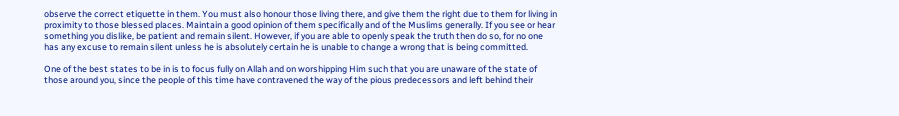observe the correct etiquette in them. You must also honour those living there, and give them the right due to them for living in proximity to those blessed places. Maintain a good opinion of them specifically and of the Muslims generally. If you see or hear something you dislike, be patient and remain silent. However, if you are able to openly speak the truth then do so, for no one has any excuse to remain silent unless he is absolutely certain he is unable to change a wrong that is being committed.

One of the best states to be in is to focus fully on Allah and on worshipping Him such that you are unaware of the state of those around you, since the people of this time have contravened the way of the pious predecessors and left behind their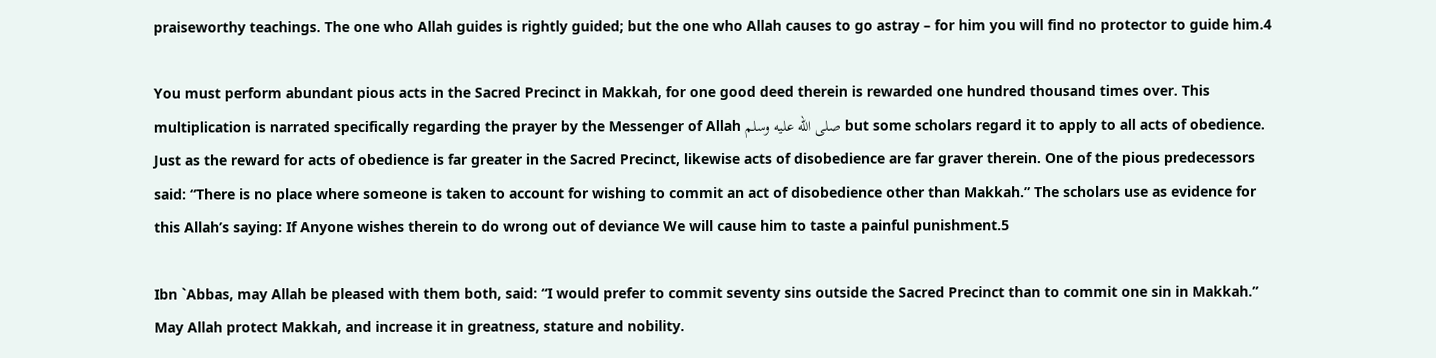praiseworthy teachings. The one who Allah guides is rightly guided; but the one who Allah causes to go astray – for him you will find no protector to guide him.4

You must perform abundant pious acts in the Sacred Precinct in Makkah, for one good deed therein is rewarded one hundred thousand times over. This multiplication is narrated specifically regarding the prayer by the Messenger of Allah صلى الله عليه وسلم but some scholars regard it to apply to all acts of obedience. Just as the reward for acts of obedience is far greater in the Sacred Precinct, likewise acts of disobedience are far graver therein. One of the pious predecessors said: “There is no place where someone is taken to account for wishing to commit an act of disobedience other than Makkah.” The scholars use as evidence for this Allah’s saying: If Anyone wishes therein to do wrong out of deviance We will cause him to taste a painful punishment.5

Ibn `Abbas, may Allah be pleased with them both, said: “I would prefer to commit seventy sins outside the Sacred Precinct than to commit one sin in Makkah.” May Allah protect Makkah, and increase it in greatness, stature and nobility.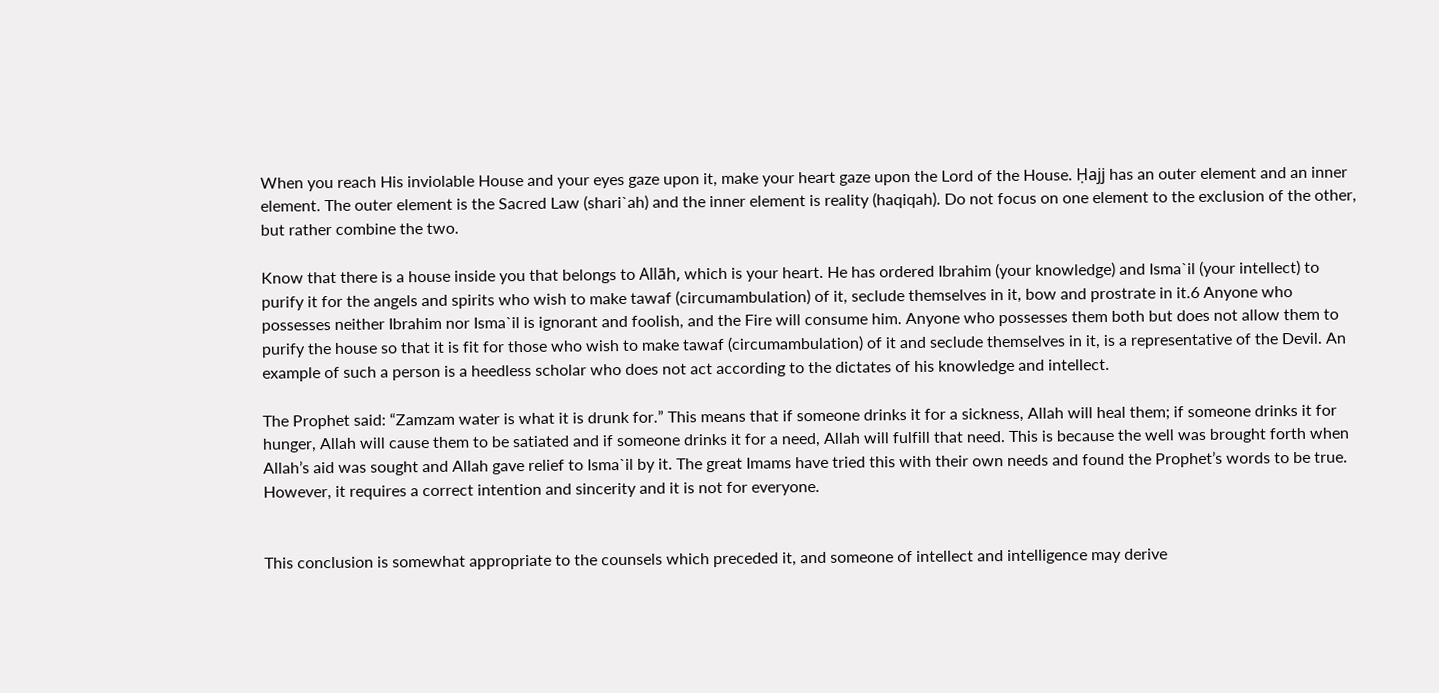When you reach His inviolable House and your eyes gaze upon it, make your heart gaze upon the Lord of the House. Ḥajj has an outer element and an inner element. The outer element is the Sacred Law (shari`ah) and the inner element is reality (haqiqah). Do not focus on one element to the exclusion of the other, but rather combine the two.

Know that there is a house inside you that belongs to Allāh, which is your heart. He has ordered Ibrahim (your knowledge) and Isma`il (your intellect) to purify it for the angels and spirits who wish to make tawaf (circumambulation) of it, seclude themselves in it, bow and prostrate in it.6 Anyone who possesses neither Ibrahim nor Isma`il is ignorant and foolish, and the Fire will consume him. Anyone who possesses them both but does not allow them to purify the house so that it is fit for those who wish to make tawaf (circumambulation) of it and seclude themselves in it, is a representative of the Devil. An example of such a person is a heedless scholar who does not act according to the dictates of his knowledge and intellect.

The Prophet said: “Zamzam water is what it is drunk for.” This means that if someone drinks it for a sickness, Allah will heal them; if someone drinks it for hunger, Allah will cause them to be satiated and if someone drinks it for a need, Allah will fulfill that need. This is because the well was brought forth when Allah’s aid was sought and Allah gave relief to Isma`il by it. The great Imams have tried this with their own needs and found the Prophet’s words to be true. However, it requires a correct intention and sincerity and it is not for everyone.


This conclusion is somewhat appropriate to the counsels which preceded it, and someone of intellect and intelligence may derive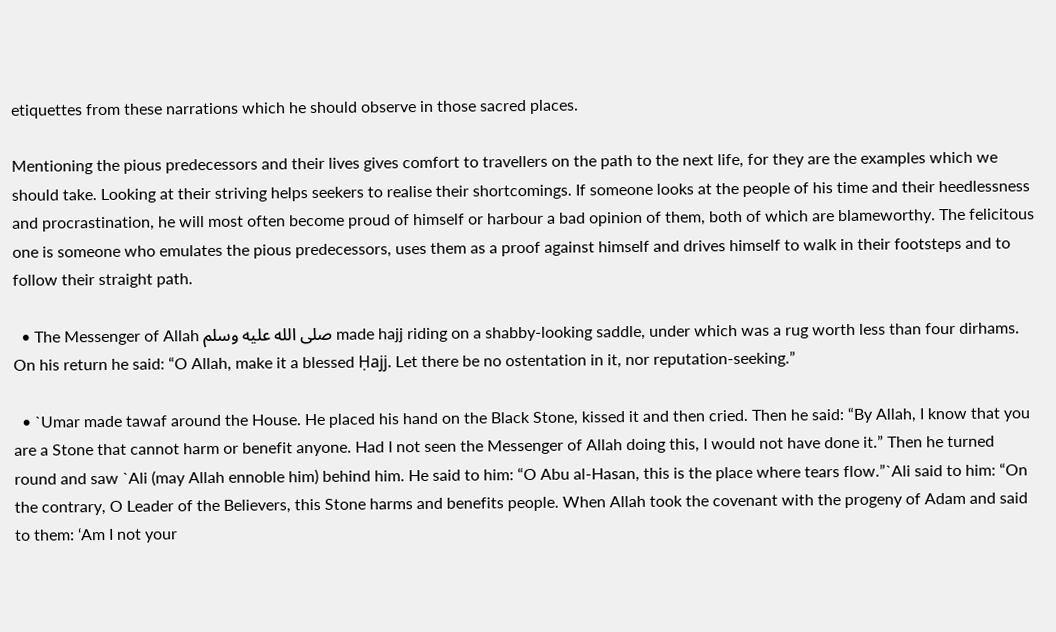etiquettes from these narrations which he should observe in those sacred places.

Mentioning the pious predecessors and their lives gives comfort to travellers on the path to the next life, for they are the examples which we should take. Looking at their striving helps seekers to realise their shortcomings. If someone looks at the people of his time and their heedlessness and procrastination, he will most often become proud of himself or harbour a bad opinion of them, both of which are blameworthy. The felicitous one is someone who emulates the pious predecessors, uses them as a proof against himself and drives himself to walk in their footsteps and to follow their straight path.

  • The Messenger of Allah صلى الله عليه وسلم made hajj riding on a shabby-looking saddle, under which was a rug worth less than four dirhams. On his return he said: “O Allah, make it a blessed Ḥajj. Let there be no ostentation in it, nor reputation-seeking.”

  • `Umar made tawaf around the House. He placed his hand on the Black Stone, kissed it and then cried. Then he said: “By Allah, I know that you are a Stone that cannot harm or benefit anyone. Had I not seen the Messenger of Allah doing this, I would not have done it.” Then he turned round and saw `Ali (may Allah ennoble him) behind him. He said to him: “O Abu al-Hasan, this is the place where tears flow.”`Ali said to him: “On the contrary, O Leader of the Believers, this Stone harms and benefits people. When Allah took the covenant with the progeny of Adam and said to them: ‘Am I not your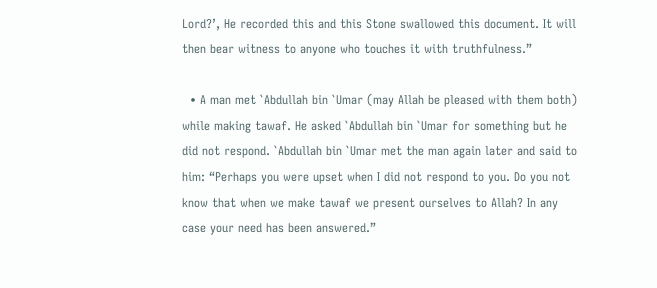Lord?’, He recorded this and this Stone swallowed this document. It will then bear witness to anyone who touches it with truthfulness.”

  • A man met `Abdullah bin `Umar (may Allah be pleased with them both) while making tawaf. He asked `Abdullah bin `Umar for something but he did not respond. `Abdullah bin `Umar met the man again later and said to him: “Perhaps you were upset when I did not respond to you. Do you not know that when we make tawaf we present ourselves to Allah? In any case your need has been answered.”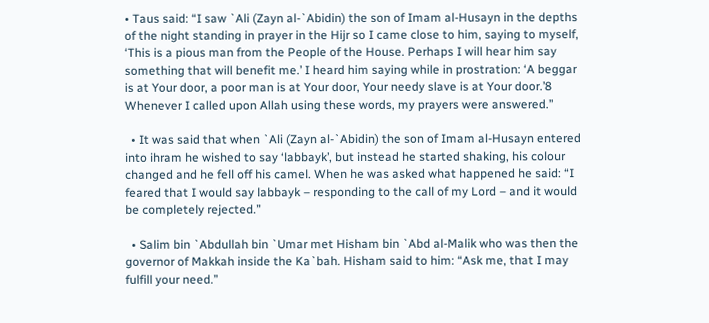• Taus said: “I saw `Ali (Zayn al-`Abidin) the son of Imam al-Husayn in the depths of the night standing in prayer in the Hijr so I came close to him, saying to myself, ‘This is a pious man from the People of the House. Perhaps I will hear him say something that will benefit me.’ I heard him saying while in prostration: ‘A beggar is at Your door, a poor man is at Your door, Your needy slave is at Your door.’8 Whenever I called upon Allah using these words, my prayers were answered.”

  • It was said that when `Ali (Zayn al-`Abidin) the son of Imam al-Husayn entered into ihram he wished to say ‘labbayk’, but instead he started shaking, his colour changed and he fell off his camel. When he was asked what happened he said: “I feared that I would say labbayk – responding to the call of my Lord – and it would be completely rejected.”

  • Salim bin `Abdullah bin `Umar met Hisham bin `Abd al-Malik who was then the governor of Makkah inside the Ka`bah. Hisham said to him: “Ask me, that I may fulfill your need.”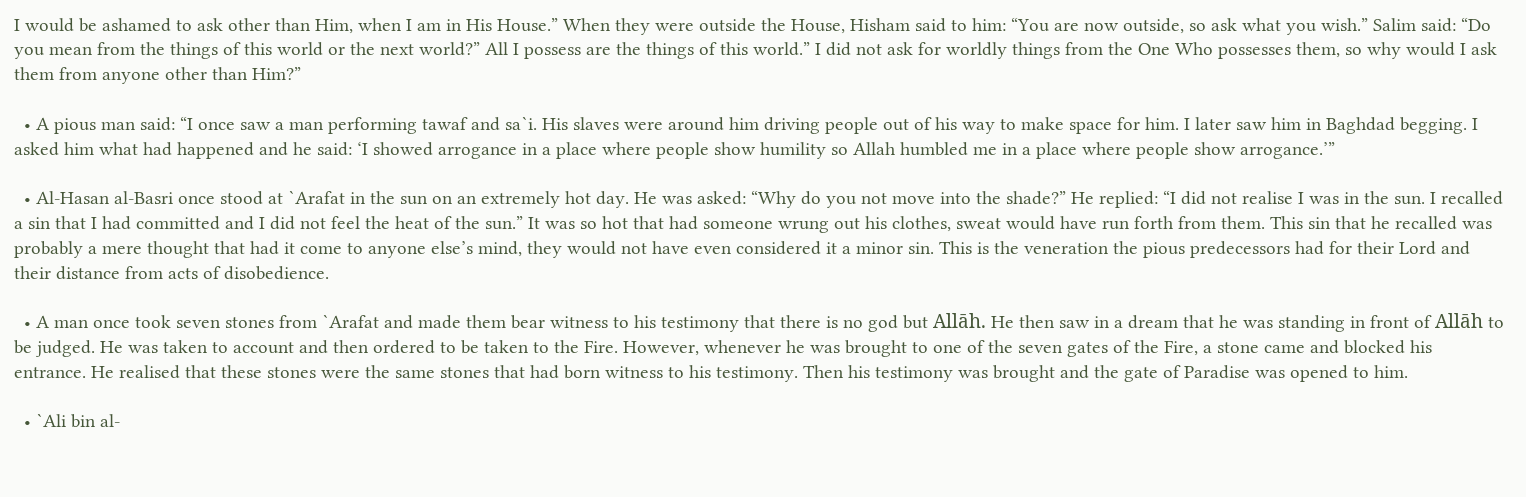I would be ashamed to ask other than Him, when I am in His House.” When they were outside the House, Hisham said to him: “You are now outside, so ask what you wish.” Salim said: “Do you mean from the things of this world or the next world?” All I possess are the things of this world.” I did not ask for worldly things from the One Who possesses them, so why would I ask them from anyone other than Him?”

  • A pious man said: “I once saw a man performing tawaf and sa`i. His slaves were around him driving people out of his way to make space for him. I later saw him in Baghdad begging. I asked him what had happened and he said: ‘I showed arrogance in a place where people show humility so Allah humbled me in a place where people show arrogance.’”

  • Al-Hasan al-Basri once stood at `Arafat in the sun on an extremely hot day. He was asked: “Why do you not move into the shade?” He replied: “I did not realise I was in the sun. I recalled a sin that I had committed and I did not feel the heat of the sun.” It was so hot that had someone wrung out his clothes, sweat would have run forth from them. This sin that he recalled was probably a mere thought that had it come to anyone else’s mind, they would not have even considered it a minor sin. This is the veneration the pious predecessors had for their Lord and their distance from acts of disobedience.

  • A man once took seven stones from `Arafat and made them bear witness to his testimony that there is no god but Allāh. He then saw in a dream that he was standing in front of Allāh to be judged. He was taken to account and then ordered to be taken to the Fire. However, whenever he was brought to one of the seven gates of the Fire, a stone came and blocked his entrance. He realised that these stones were the same stones that had born witness to his testimony. Then his testimony was brought and the gate of Paradise was opened to him.

  • `Ali bin al-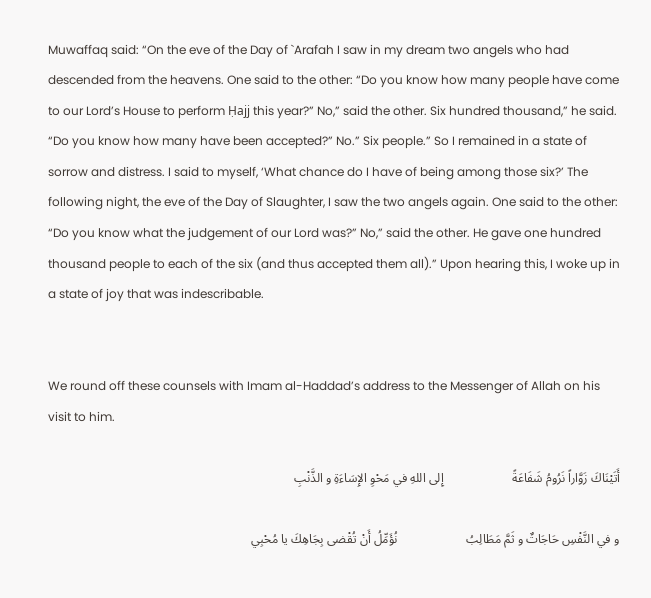Muwaffaq said: “On the eve of the Day of `Arafah I saw in my dream two angels who had descended from the heavens. One said to the other: “Do you know how many people have come to our Lord’s House to perform Ḥajj this year?” No,” said the other. Six hundred thousand,” he said. “Do you know how many have been accepted?” No.” Six people.” So I remained in a state of sorrow and distress. I said to myself, ‘What chance do I have of being among those six?’ The following night, the eve of the Day of Slaughter, I saw the two angels again. One said to the other: “Do you know what the judgement of our Lord was?” No,” said the other. He gave one hundred thousand people to each of the six (and thus accepted them all).” Upon hearing this, I woke up in a state of joy that was indescribable.


We round off these counsels with Imam al-Haddad’s address to the Messenger of Allah on his visit to him.

أَتَيْنَاكَ زَوَّاراً نَرُومُ شَفَاعَةً                      إِلى اللهِ في مَحْوِ الإِسَاءَةِ و الذَّنْبِ

و في النَّفْسِ حَاجَاتٌ و ثَمَّ مَطَالِبُ                      نُؤَمِّلُ أَنْ تُقْضى بِجَاهِكَ يا مُحْبِي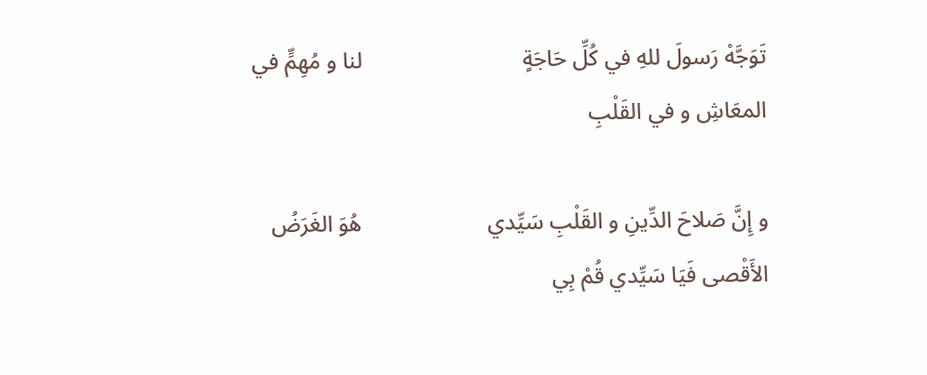تَوَجَّهْ رَسولَ للهِ في كُلِّ حَاجَةٍ                            لنا و مُهِمٍّ في المعَاشِ و في القَلْبِ

و إِنَّ صَلاحَ الدِّينِ و القَلْبِ سَيِّدي                      هُوَ الغَرَضُ الأَقْصى فَيَا سَيِّدي قُمْ بِي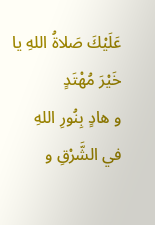عَلَيْكَ صَلاةُ اللهِ يا خَيْرَ مُهْتَدٍ                             و هادٍ بِنُورِ اللهِ في الشَّرْقِ و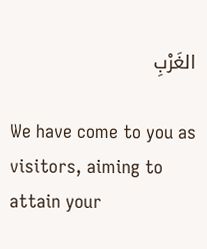الغَرْبِ

We have come to you as visitors, aiming to attain your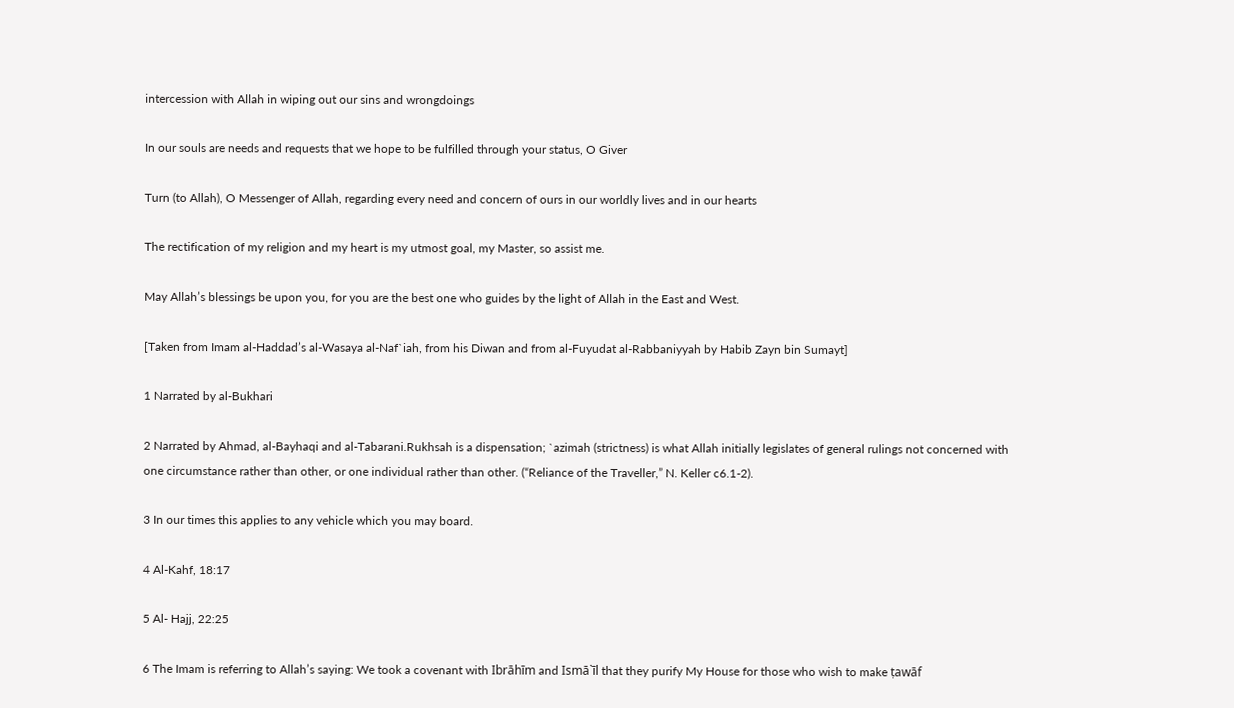intercession with Allah in wiping out our sins and wrongdoings

In our souls are needs and requests that we hope to be fulfilled through your status, O Giver

Turn (to Allah), O Messenger of Allah, regarding every need and concern of ours in our worldly lives and in our hearts

The rectification of my religion and my heart is my utmost goal, my Master, so assist me.

May Allah’s blessings be upon you, for you are the best one who guides by the light of Allah in the East and West.

[Taken from Imam al-Haddad’s al-Wasaya al-Naf`iah, from his Diwan and from al-Fuyudat al-Rabbaniyyah by Habib Zayn bin Sumayt]

1 Narrated by al-Bukhari

2 Narrated by Ahmad, al-Bayhaqi and al-Tabarani.Rukhsah is a dispensation; `azimah (strictness) is what Allah initially legislates of general rulings not concerned with one circumstance rather than other, or one individual rather than other. (“Reliance of the Traveller,” N. Keller c6.1-2).

3 In our times this applies to any vehicle which you may board.

4 Al-Kahf, 18:17

5 Al- Hajj, 22:25

6 The Imam is referring to Allah’s saying: We took a covenant with Ibrāhīm and Ismā`īl that they purify My House for those who wish to make ṭawāf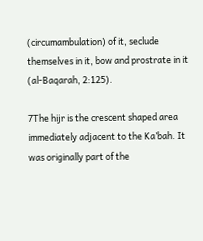(circumambulation) of it, seclude themselves in it, bow and prostrate in it (al-Baqarah, 2:125).

7The hijr is the crescent shaped area immediately adjacent to the Ka’bah. It was originally part of the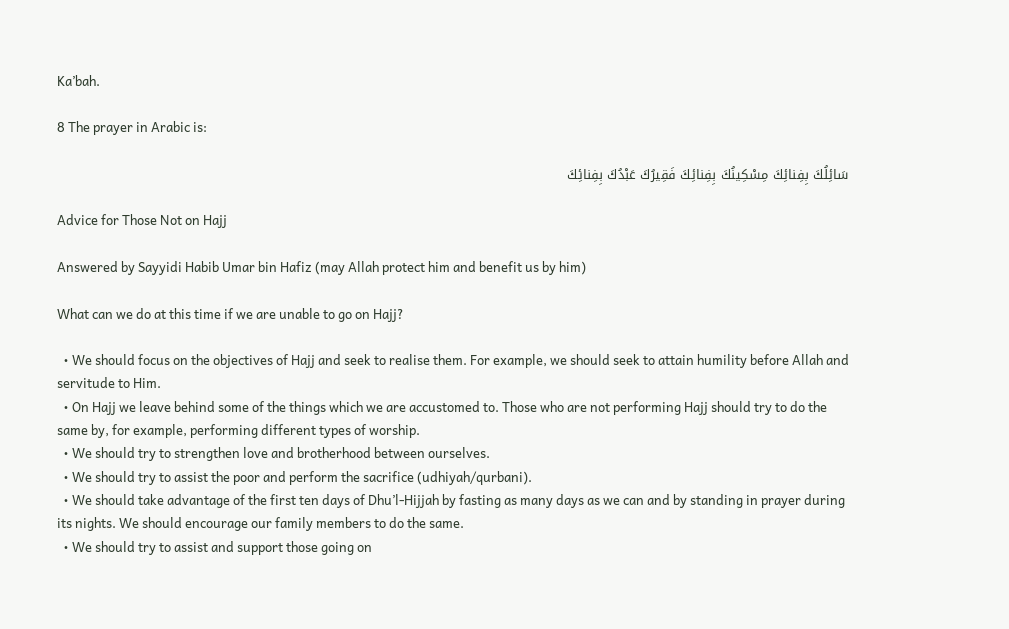Ka’bah.

8 The prayer in Arabic is:

سَائِلُكَ بِفِنائِكَ مِسْكِينُكَ بِفِنائِكَ فَقِيرُكَ عَبْدُكَ بِفِنائِكَ

Advice for Those Not on Hajj

Answered by Sayyidi Habib Umar bin Hafiz (may Allah protect him and benefit us by him)

What can we do at this time if we are unable to go on Hajj?

  • We should focus on the objectives of Hajj and seek to realise them. For example, we should seek to attain humility before Allah and servitude to Him.
  • On Hajj we leave behind some of the things which we are accustomed to. Those who are not performing Hajj should try to do the same by, for example, performing different types of worship.
  • We should try to strengthen love and brotherhood between ourselves.
  • We should try to assist the poor and perform the sacrifice (udhiyah/qurbani).
  • We should take advantage of the first ten days of Dhu’l-Hijjah by fasting as many days as we can and by standing in prayer during its nights. We should encourage our family members to do the same.
  • We should try to assist and support those going on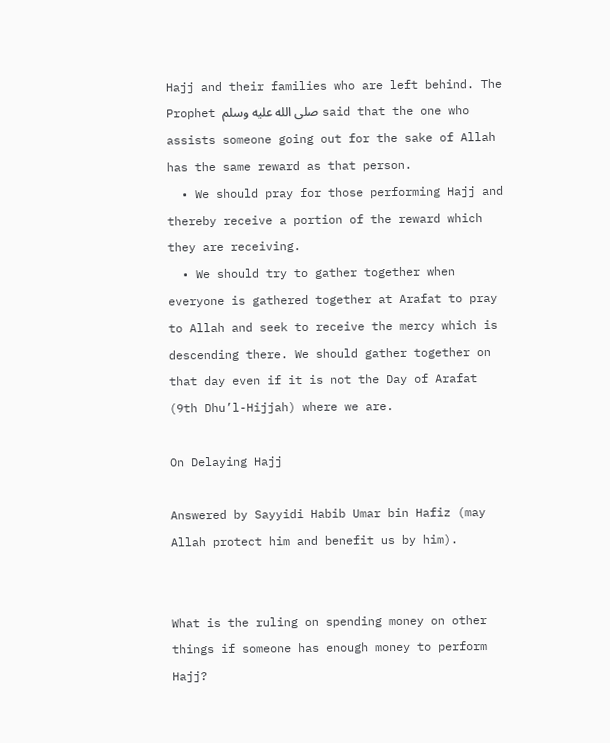Hajj and their families who are left behind. The Prophet صلى الله عليه وسلم said that the one who assists someone going out for the sake of Allah has the same reward as that person.
  • We should pray for those performing Hajj and thereby receive a portion of the reward which they are receiving.
  • We should try to gather together when everyone is gathered together at Arafat to pray to Allah and seek to receive the mercy which is descending there. We should gather together on that day even if it is not the Day of Arafat (9th Dhu’l-Hijjah) where we are.

On Delaying Hajj

Answered by Sayyidi Habib Umar bin Hafiz (may Allah protect him and benefit us by him).


What is the ruling on spending money on other things if someone has enough money to perform Hajj?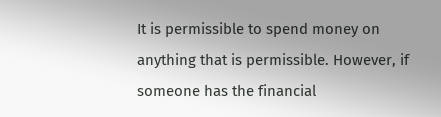It is permissible to spend money on anything that is permissible. However, if someone has the financial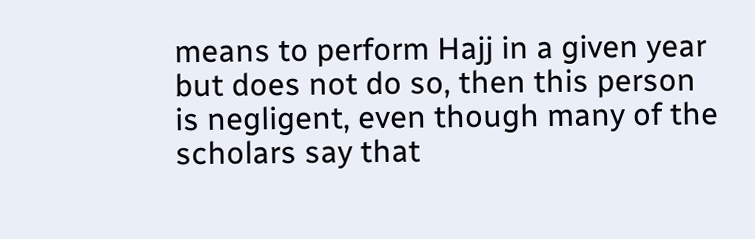means to perform Hajj in a given year but does not do so, then this person is negligent, even though many of the scholars say that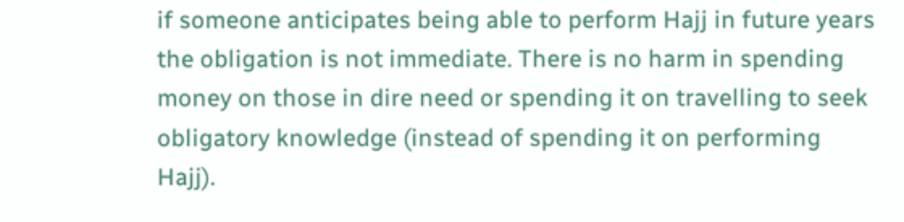if someone anticipates being able to perform Hajj in future years the obligation is not immediate. There is no harm in spending money on those in dire need or spending it on travelling to seek obligatory knowledge (instead of spending it on performing Hajj).